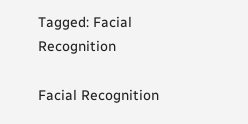Tagged: Facial Recognition

Facial Recognition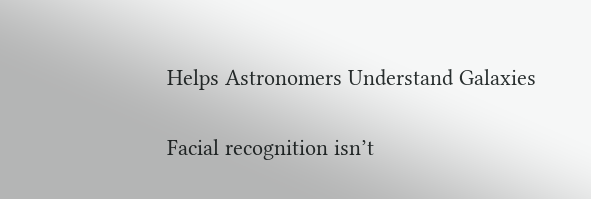Helps Astronomers Understand Galaxies

Facial recognition isn’t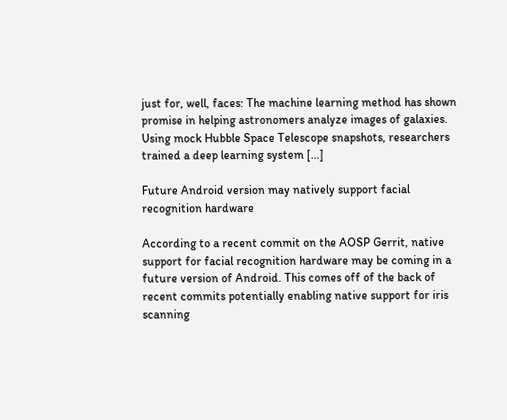just for, well, faces: The machine learning method has shown promise in helping astronomers analyze images of galaxies. Using mock Hubble Space Telescope snapshots, researchers trained a deep learning system […]

Future Android version may natively support facial recognition hardware

According to a recent commit on the AOSP Gerrit, native support for facial recognition hardware may be coming in a future version of Android. This comes off of the back of recent commits potentially enabling native support for iris scanning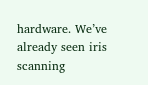hardware. We’ve already seen iris scanning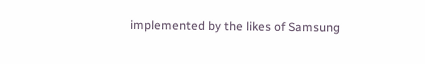implemented by the likes of Samsung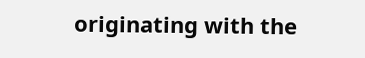originating with the